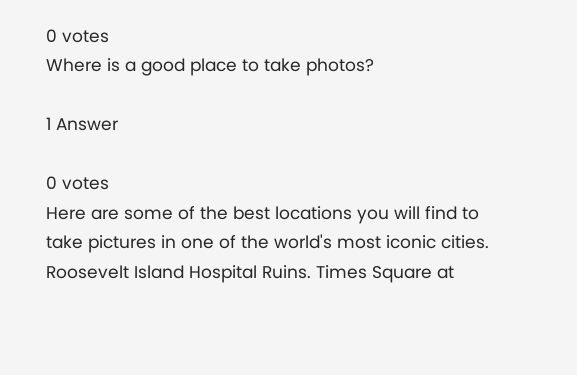0 votes
Where is a good place to take photos?

1 Answer

0 votes
Here are some of the best locations you will find to take pictures in one of the world's most iconic cities. Roosevelt Island Hospital Ruins. Times Square at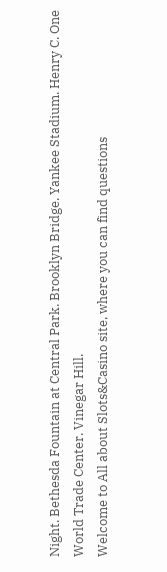Night. Bethesda Fountain at Central Park. Brooklyn Bridge. Yankee Stadium. Henry C. One World Trade Center. Vinegar Hill.
Welcome to All about Slots&Casino site, where you can find questions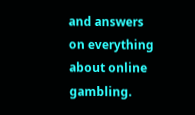and answers on everything about online gambling.